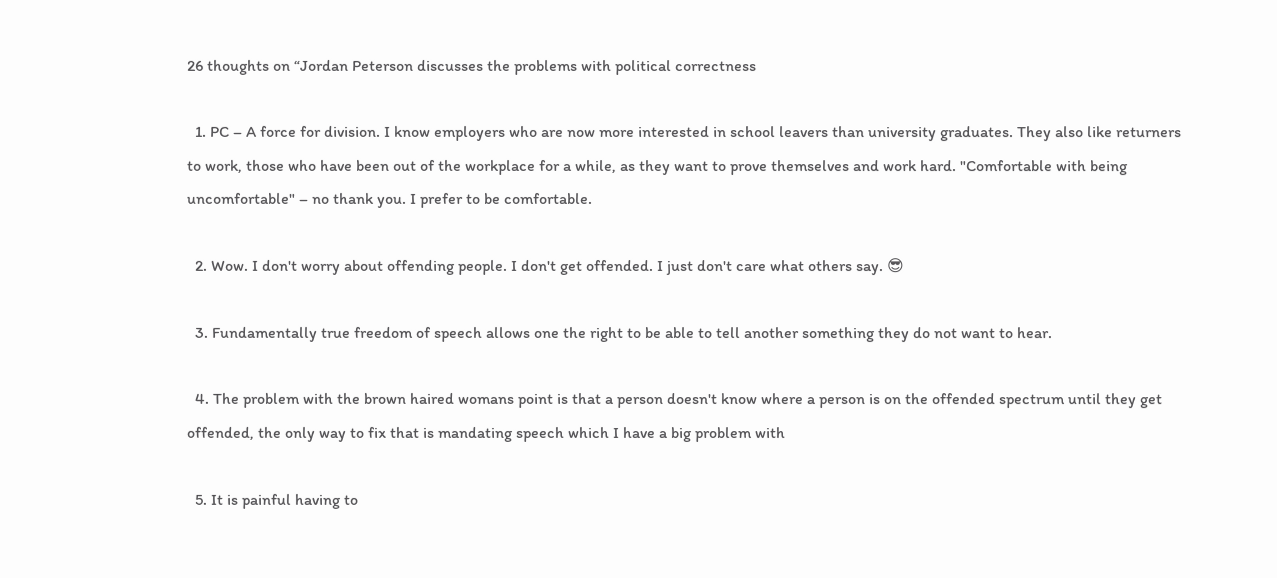26 thoughts on “Jordan Peterson discusses the problems with political correctness

  1. PC – A force for division. I know employers who are now more interested in school leavers than university graduates. They also like returners to work, those who have been out of the workplace for a while, as they want to prove themselves and work hard. "Comfortable with being uncomfortable" – no thank you. I prefer to be comfortable.

  2. Wow. I don't worry about offending people. I don't get offended. I just don't care what others say. 😎

  3. Fundamentally true freedom of speech allows one the right to be able to tell another something they do not want to hear.

  4. The problem with the brown haired womans point is that a person doesn't know where a person is on the offended spectrum until they get offended, the only way to fix that is mandating speech which I have a big problem with

  5. It is painful having to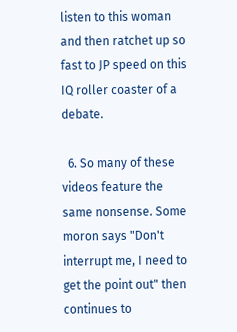listen to this woman and then ratchet up so fast to JP speed on this IQ roller coaster of a debate.

  6. So many of these videos feature the same nonsense. Some moron says "Don't interrupt me, I need to get the point out" then continues to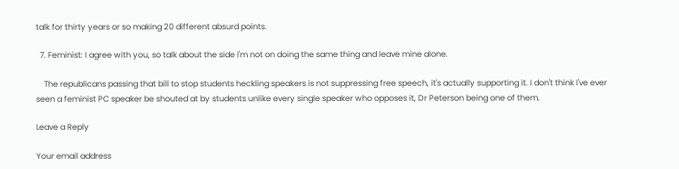talk for thirty years or so making 20 different absurd points.

  7. Feminist: I agree with you, so talk about the side I'm not on doing the same thing and leave mine alone.

    The republicans passing that bill to stop students heckling speakers is not suppressing free speech, it's actually supporting it. I don't think I've ever seen a feminist PC speaker be shouted at by students unlike every single speaker who opposes it, Dr Peterson being one of them.

Leave a Reply

Your email address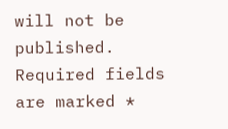will not be published. Required fields are marked *